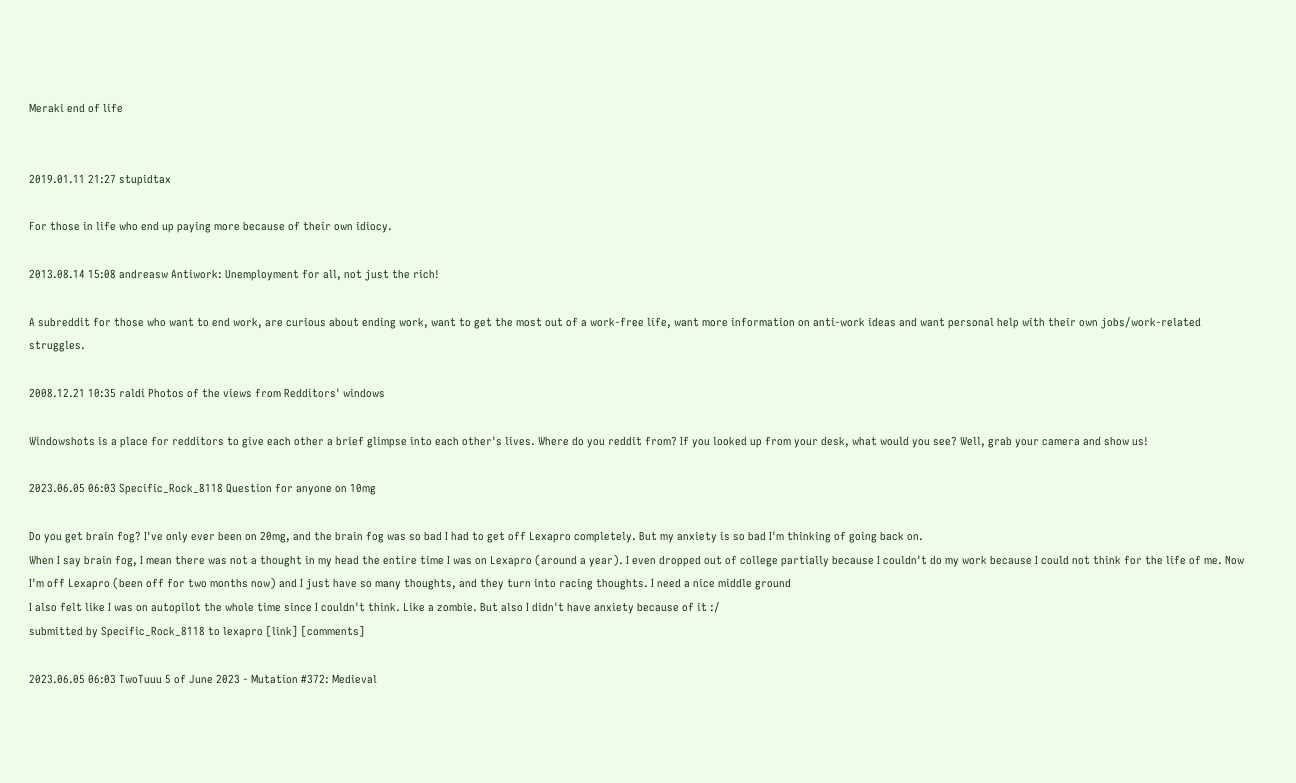Meraki end of life


2019.01.11 21:27 stupidtax

For those in life who end up paying more because of their own idiocy.

2013.08.14 15:08 andreasw Antiwork: Unemployment for all, not just the rich!

A subreddit for those who want to end work, are curious about ending work, want to get the most out of a work-free life, want more information on anti-work ideas and want personal help with their own jobs/work-related struggles.

2008.12.21 10:35 raldi Photos of the views from Redditors' windows

Windowshots is a place for redditors to give each other a brief glimpse into each other's lives. Where do you reddit from? If you looked up from your desk, what would you see? Well, grab your camera and show us!

2023.06.05 06:03 Specific_Rock_8118 Question for anyone on 10mg

Do you get brain fog? I've only ever been on 20mg, and the brain fog was so bad I had to get off Lexapro completely. But my anxiety is so bad I'm thinking of going back on.
When I say brain fog, I mean there was not a thought in my head the entire time I was on Lexapro (around a year). I even dropped out of college partially because I couldn't do my work because I could not think for the life of me. Now I'm off Lexapro (been off for two months now) and I just have so many thoughts, and they turn into racing thoughts. I need a nice middle ground
I also felt like I was on autopilot the whole time since I couldn't think. Like a zombie. But also I didn't have anxiety because of it :/
submitted by Specific_Rock_8118 to lexapro [link] [comments]

2023.06.05 06:03 TwoTuuu 5 of June 2023 - Mutation #372: Medieval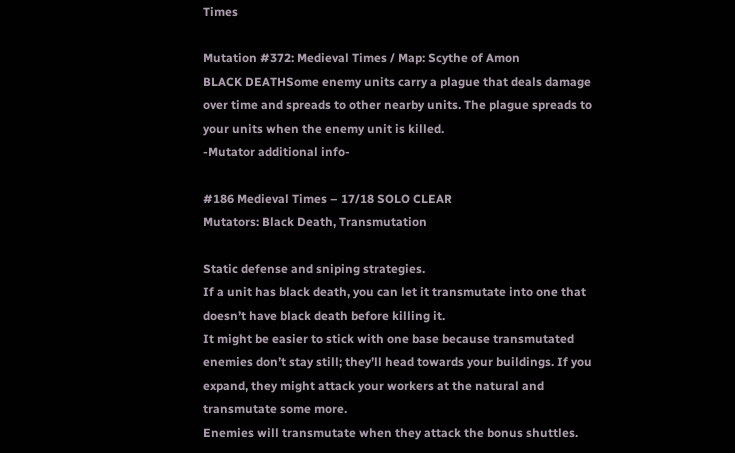Times

Mutation #372: Medieval Times / Map: Scythe of Amon
BLACK DEATHSome enemy units carry a plague that deals damage over time and spreads to other nearby units. The plague spreads to your units when the enemy unit is killed.
-Mutator additional info-

#186 Medieval Times – 17/18 SOLO CLEAR
Mutators: Black Death, Transmutation

Static defense and sniping strategies.
If a unit has black death, you can let it transmutate into one that doesn’t have black death before killing it.
It might be easier to stick with one base because transmutated enemies don’t stay still; they’ll head towards your buildings. If you expand, they might attack your workers at the natural and transmutate some more.
Enemies will transmutate when they attack the bonus shuttles.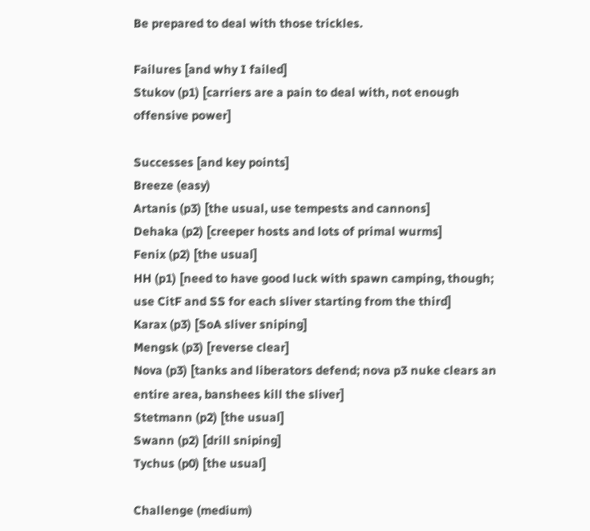Be prepared to deal with those trickles.

Failures [and why I failed]
Stukov (p1) [carriers are a pain to deal with, not enough offensive power]

Successes [and key points]
Breeze (easy)
Artanis (p3) [the usual, use tempests and cannons]
Dehaka (p2) [creeper hosts and lots of primal wurms]
Fenix (p2) [the usual]
HH (p1) [need to have good luck with spawn camping, though; use CitF and SS for each sliver starting from the third]
Karax (p3) [SoA sliver sniping]
Mengsk (p3) [reverse clear]
Nova (p3) [tanks and liberators defend; nova p3 nuke clears an entire area, banshees kill the sliver]
Stetmann (p2) [the usual]
Swann (p2) [drill sniping]
Tychus (p0) [the usual]

Challenge (medium)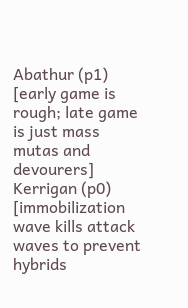Abathur (p1) [early game is rough; late game is just mass mutas and devourers]
Kerrigan (p0) [immobilization wave kills attack waves to prevent hybrids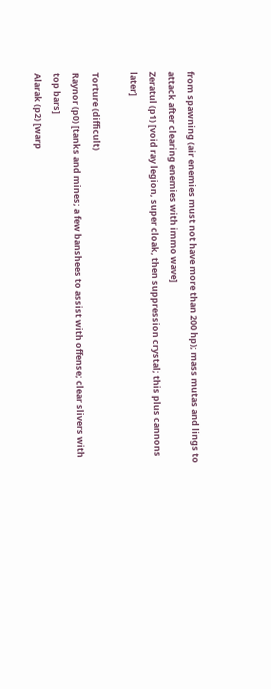from spawning (air enemies must not have more than 200 hp); mass mutas and lings to attack after clearing enemies with immo wave]
Zeratul (p1) [void ray legion, super cloak, then suppression crystal; this plus cannons later]

Torture (difficult)
Raynor (p0) [tanks and mines; a few banshees to assist with offense; clear slivers with top bars]
Alarak (p2) [warp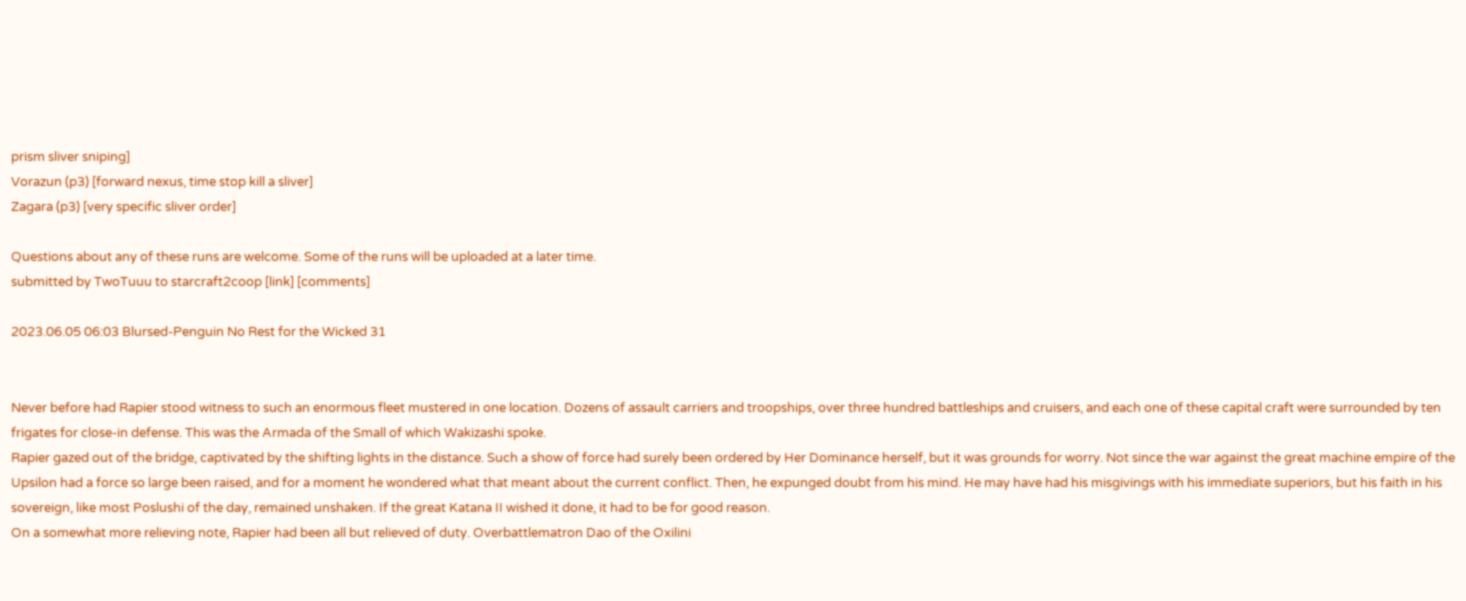prism sliver sniping]
Vorazun (p3) [forward nexus, time stop kill a sliver]
Zagara (p3) [very specific sliver order]

Questions about any of these runs are welcome. Some of the runs will be uploaded at a later time.
submitted by TwoTuuu to starcraft2coop [link] [comments]

2023.06.05 06:03 Blursed-Penguin No Rest for the Wicked 31


Never before had Rapier stood witness to such an enormous fleet mustered in one location. Dozens of assault carriers and troopships, over three hundred battleships and cruisers, and each one of these capital craft were surrounded by ten frigates for close-in defense. This was the Armada of the Small of which Wakizashi spoke.
Rapier gazed out of the bridge, captivated by the shifting lights in the distance. Such a show of force had surely been ordered by Her Dominance herself, but it was grounds for worry. Not since the war against the great machine empire of the Upsilon had a force so large been raised, and for a moment he wondered what that meant about the current conflict. Then, he expunged doubt from his mind. He may have had his misgivings with his immediate superiors, but his faith in his sovereign, like most Poslushi of the day, remained unshaken. If the great Katana II wished it done, it had to be for good reason.
On a somewhat more relieving note, Rapier had been all but relieved of duty. Overbattlematron Dao of the Oxilini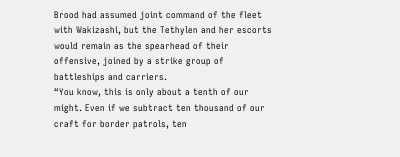Brood had assumed joint command of the fleet with Wakizashi, but the Tethylen and her escorts would remain as the spearhead of their offensive, joined by a strike group of battleships and carriers.
“You know, this is only about a tenth of our might. Even if we subtract ten thousand of our craft for border patrols, ten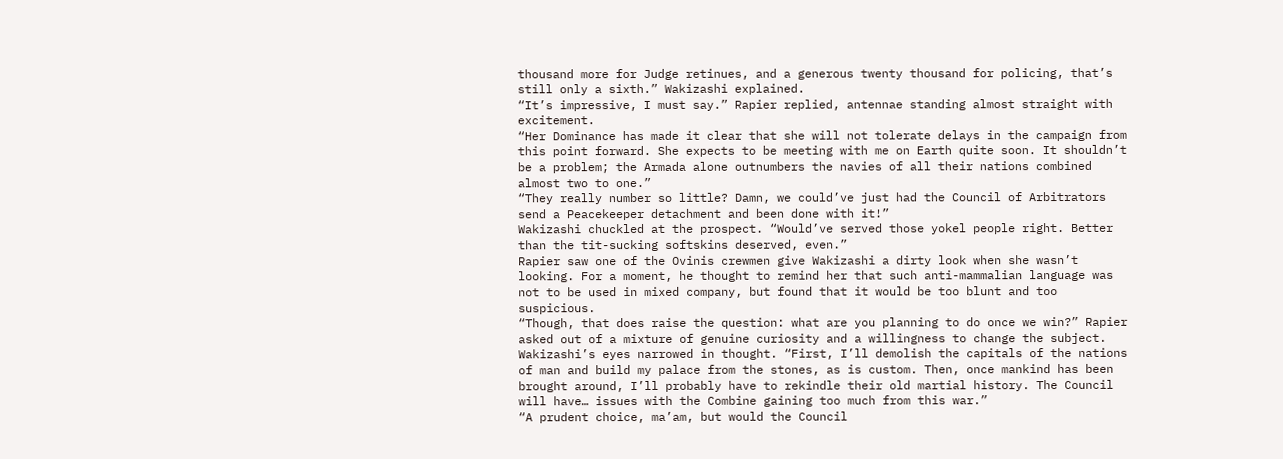thousand more for Judge retinues, and a generous twenty thousand for policing, that’s still only a sixth.” Wakizashi explained.
“It’s impressive, I must say.” Rapier replied, antennae standing almost straight with excitement.
“Her Dominance has made it clear that she will not tolerate delays in the campaign from this point forward. She expects to be meeting with me on Earth quite soon. It shouldn’t be a problem; the Armada alone outnumbers the navies of all their nations combined almost two to one.”
“They really number so little? Damn, we could’ve just had the Council of Arbitrators send a Peacekeeper detachment and been done with it!”
Wakizashi chuckled at the prospect. “Would’ve served those yokel people right. Better than the tit-sucking softskins deserved, even.”
Rapier saw one of the Ovinis crewmen give Wakizashi a dirty look when she wasn’t looking. For a moment, he thought to remind her that such anti-mammalian language was not to be used in mixed company, but found that it would be too blunt and too suspicious.
“Though, that does raise the question: what are you planning to do once we win?” Rapier asked out of a mixture of genuine curiosity and a willingness to change the subject.
Wakizashi’s eyes narrowed in thought. “First, I’ll demolish the capitals of the nations of man and build my palace from the stones, as is custom. Then, once mankind has been brought around, I’ll probably have to rekindle their old martial history. The Council will have… issues with the Combine gaining too much from this war.”
“A prudent choice, ma’am, but would the Council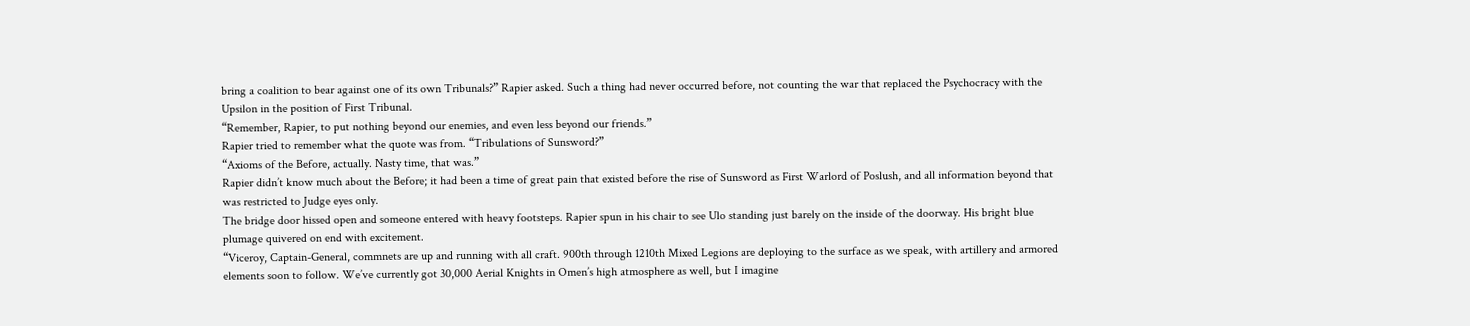bring a coalition to bear against one of its own Tribunals?” Rapier asked. Such a thing had never occurred before, not counting the war that replaced the Psychocracy with the Upsilon in the position of First Tribunal.
“Remember, Rapier, to put nothing beyond our enemies, and even less beyond our friends.”
Rapier tried to remember what the quote was from. “Tribulations of Sunsword?”
“Axioms of the Before, actually. Nasty time, that was.”
Rapier didn’t know much about the Before; it had been a time of great pain that existed before the rise of Sunsword as First Warlord of Poslush, and all information beyond that was restricted to Judge eyes only.
The bridge door hissed open and someone entered with heavy footsteps. Rapier spun in his chair to see Ulo standing just barely on the inside of the doorway. His bright blue plumage quivered on end with excitement.
“Viceroy, Captain-General, commnets are up and running with all craft. 900th through 1210th Mixed Legions are deploying to the surface as we speak, with artillery and armored elements soon to follow. We’ve currently got 30,000 Aerial Knights in Omen’s high atmosphere as well, but I imagine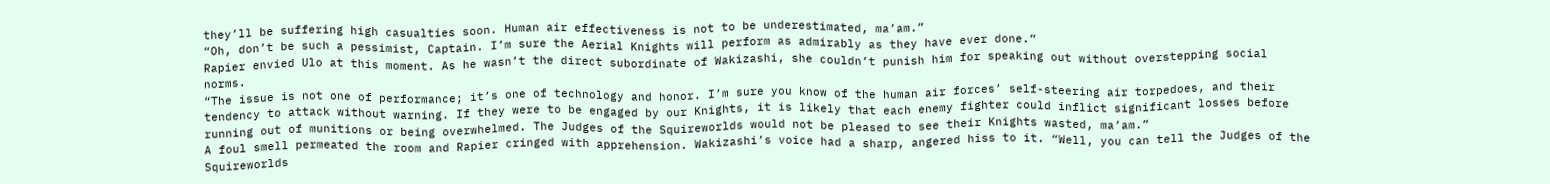they’ll be suffering high casualties soon. Human air effectiveness is not to be underestimated, ma’am.”
“Oh, don’t be such a pessimist, Captain. I’m sure the Aerial Knights will perform as admirably as they have ever done.”
Rapier envied Ulo at this moment. As he wasn’t the direct subordinate of Wakizashi, she couldn’t punish him for speaking out without overstepping social norms.
“The issue is not one of performance; it’s one of technology and honor. I’m sure you know of the human air forces’ self-steering air torpedoes, and their tendency to attack without warning. If they were to be engaged by our Knights, it is likely that each enemy fighter could inflict significant losses before running out of munitions or being overwhelmed. The Judges of the Squireworlds would not be pleased to see their Knights wasted, ma’am.”
A foul smell permeated the room and Rapier cringed with apprehension. Wakizashi’s voice had a sharp, angered hiss to it. “Well, you can tell the Judges of the Squireworlds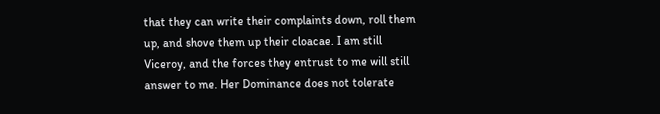that they can write their complaints down, roll them up, and shove them up their cloacae. I am still Viceroy, and the forces they entrust to me will still answer to me. Her Dominance does not tolerate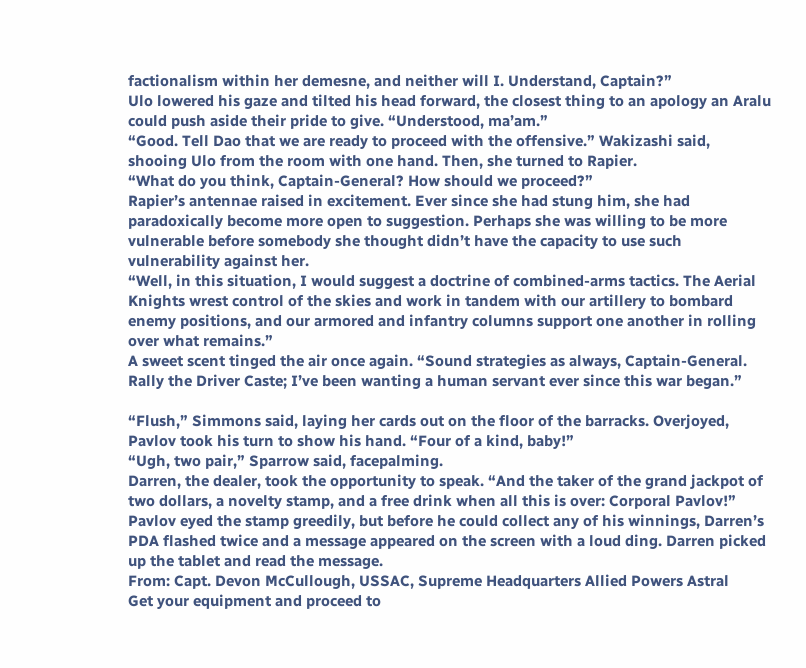factionalism within her demesne, and neither will I. Understand, Captain?”
Ulo lowered his gaze and tilted his head forward, the closest thing to an apology an Aralu could push aside their pride to give. “Understood, ma’am.”
“Good. Tell Dao that we are ready to proceed with the offensive.” Wakizashi said, shooing Ulo from the room with one hand. Then, she turned to Rapier.
“What do you think, Captain-General? How should we proceed?”
Rapier’s antennae raised in excitement. Ever since she had stung him, she had paradoxically become more open to suggestion. Perhaps she was willing to be more vulnerable before somebody she thought didn’t have the capacity to use such vulnerability against her.
“Well, in this situation, I would suggest a doctrine of combined-arms tactics. The Aerial Knights wrest control of the skies and work in tandem with our artillery to bombard enemy positions, and our armored and infantry columns support one another in rolling over what remains.”
A sweet scent tinged the air once again. “Sound strategies as always, Captain-General. Rally the Driver Caste; I’ve been wanting a human servant ever since this war began.”

“Flush,” Simmons said, laying her cards out on the floor of the barracks. Overjoyed, Pavlov took his turn to show his hand. “Four of a kind, baby!”
“Ugh, two pair,” Sparrow said, facepalming.
Darren, the dealer, took the opportunity to speak. “And the taker of the grand jackpot of two dollars, a novelty stamp, and a free drink when all this is over: Corporal Pavlov!”
Pavlov eyed the stamp greedily, but before he could collect any of his winnings, Darren’s PDA flashed twice and a message appeared on the screen with a loud ding. Darren picked up the tablet and read the message.
From: Capt. Devon McCullough, USSAC, Supreme Headquarters Allied Powers Astral
Get your equipment and proceed to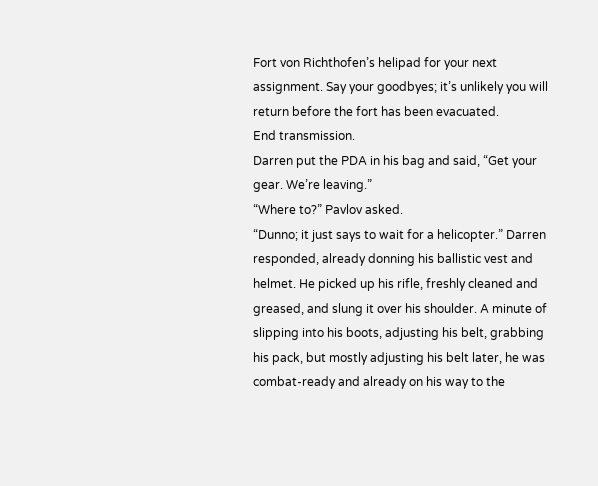Fort von Richthofen’s helipad for your next assignment. Say your goodbyes; it’s unlikely you will return before the fort has been evacuated.
End transmission.
Darren put the PDA in his bag and said, “Get your gear. We’re leaving.”
“Where to?” Pavlov asked.
“Dunno; it just says to wait for a helicopter.” Darren responded, already donning his ballistic vest and helmet. He picked up his rifle, freshly cleaned and greased, and slung it over his shoulder. A minute of slipping into his boots, adjusting his belt, grabbing his pack, but mostly adjusting his belt later, he was combat-ready and already on his way to the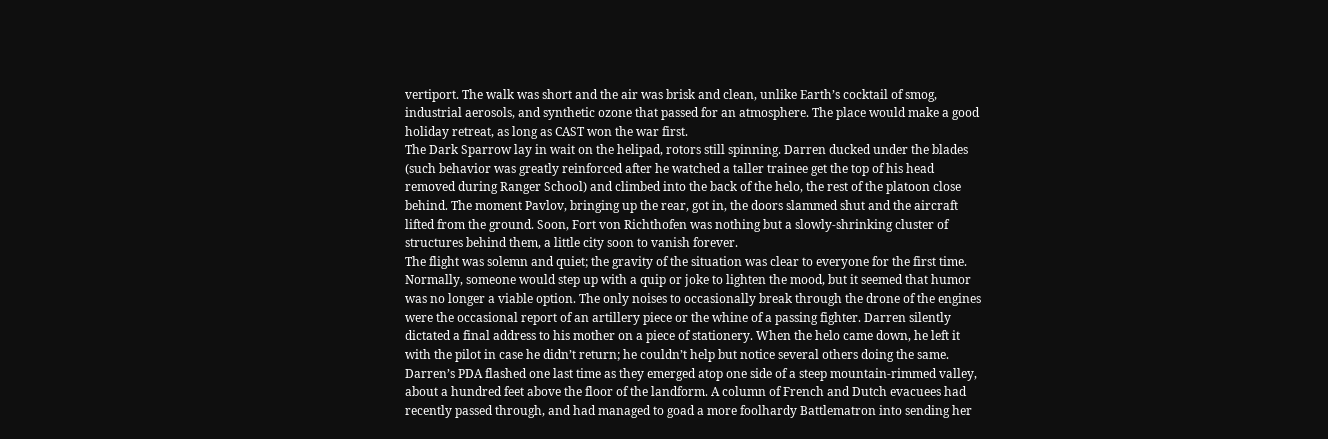vertiport. The walk was short and the air was brisk and clean, unlike Earth’s cocktail of smog, industrial aerosols, and synthetic ozone that passed for an atmosphere. The place would make a good holiday retreat, as long as CAST won the war first.
The Dark Sparrow lay in wait on the helipad, rotors still spinning. Darren ducked under the blades (such behavior was greatly reinforced after he watched a taller trainee get the top of his head removed during Ranger School) and climbed into the back of the helo, the rest of the platoon close behind. The moment Pavlov, bringing up the rear, got in, the doors slammed shut and the aircraft lifted from the ground. Soon, Fort von Richthofen was nothing but a slowly-shrinking cluster of structures behind them, a little city soon to vanish forever.
The flight was solemn and quiet; the gravity of the situation was clear to everyone for the first time. Normally, someone would step up with a quip or joke to lighten the mood, but it seemed that humor was no longer a viable option. The only noises to occasionally break through the drone of the engines were the occasional report of an artillery piece or the whine of a passing fighter. Darren silently dictated a final address to his mother on a piece of stationery. When the helo came down, he left it with the pilot in case he didn’t return; he couldn’t help but notice several others doing the same.
Darren’s PDA flashed one last time as they emerged atop one side of a steep mountain-rimmed valley, about a hundred feet above the floor of the landform. A column of French and Dutch evacuees had recently passed through, and had managed to goad a more foolhardy Battlematron into sending her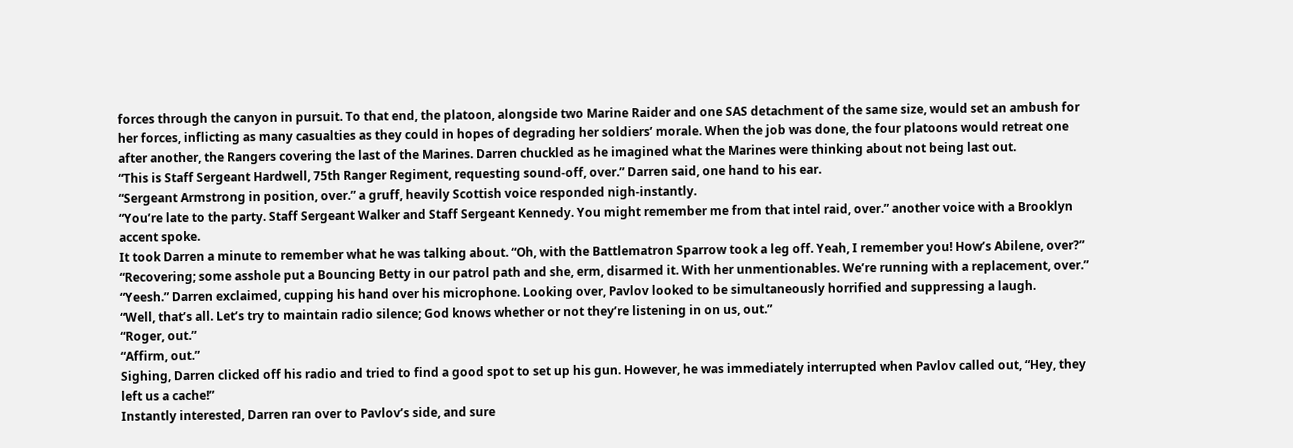forces through the canyon in pursuit. To that end, the platoon, alongside two Marine Raider and one SAS detachment of the same size, would set an ambush for her forces, inflicting as many casualties as they could in hopes of degrading her soldiers’ morale. When the job was done, the four platoons would retreat one after another, the Rangers covering the last of the Marines. Darren chuckled as he imagined what the Marines were thinking about not being last out.
“This is Staff Sergeant Hardwell, 75th Ranger Regiment, requesting sound-off, over.” Darren said, one hand to his ear.
“Sergeant Armstrong in position, over.” a gruff, heavily Scottish voice responded nigh-instantly.
“You’re late to the party. Staff Sergeant Walker and Staff Sergeant Kennedy. You might remember me from that intel raid, over.” another voice with a Brooklyn accent spoke.
It took Darren a minute to remember what he was talking about. “Oh, with the Battlematron Sparrow took a leg off. Yeah, I remember you! How’s Abilene, over?”
“Recovering; some asshole put a Bouncing Betty in our patrol path and she, erm, disarmed it. With her unmentionables. We’re running with a replacement, over.”
“Yeesh.” Darren exclaimed, cupping his hand over his microphone. Looking over, Pavlov looked to be simultaneously horrified and suppressing a laugh.
“Well, that’s all. Let’s try to maintain radio silence; God knows whether or not they’re listening in on us, out.”
“Roger, out.”
“Affirm, out.”
Sighing, Darren clicked off his radio and tried to find a good spot to set up his gun. However, he was immediately interrupted when Pavlov called out, “Hey, they left us a cache!”
Instantly interested, Darren ran over to Pavlov’s side, and sure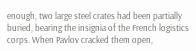enough, two large steel crates had been partially buried, bearing the insignia of the French logistics corps. When Pavlov cracked them open,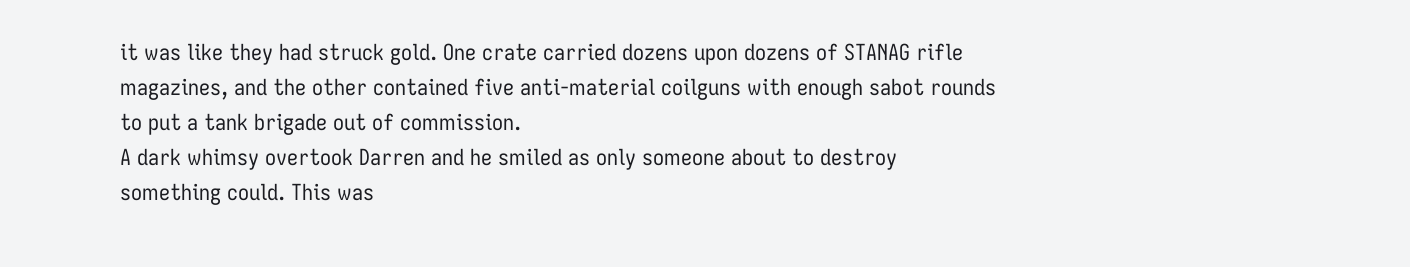it was like they had struck gold. One crate carried dozens upon dozens of STANAG rifle magazines, and the other contained five anti-material coilguns with enough sabot rounds to put a tank brigade out of commission.
A dark whimsy overtook Darren and he smiled as only someone about to destroy something could. This was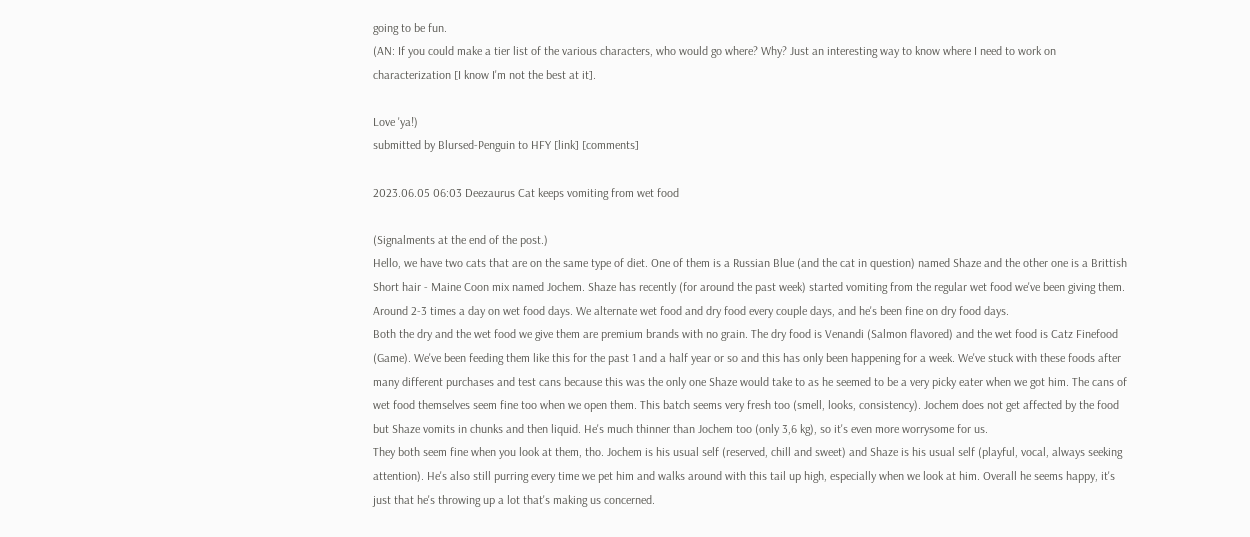going to be fun.
(AN: If you could make a tier list of the various characters, who would go where? Why? Just an interesting way to know where I need to work on characterization [I know I'm not the best at it].

Love 'ya!)
submitted by Blursed-Penguin to HFY [link] [comments]

2023.06.05 06:03 Deezaurus Cat keeps vomiting from wet food

(Signalments at the end of the post.)
Hello, we have two cats that are on the same type of diet. One of them is a Russian Blue (and the cat in question) named Shaze and the other one is a Brittish Short hair - Maine Coon mix named Jochem. Shaze has recently (for around the past week) started vomiting from the regular wet food we've been giving them. Around 2-3 times a day on wet food days. We alternate wet food and dry food every couple days, and he's been fine on dry food days.
Both the dry and the wet food we give them are premium brands with no grain. The dry food is Venandi (Salmon flavored) and the wet food is Catz Finefood (Game). We've been feeding them like this for the past 1 and a half year or so and this has only been happening for a week. We've stuck with these foods after many different purchases and test cans because this was the only one Shaze would take to as he seemed to be a very picky eater when we got him. The cans of wet food themselves seem fine too when we open them. This batch seems very fresh too (smell, looks, consistency). Jochem does not get affected by the food but Shaze vomits in chunks and then liquid. He's much thinner than Jochem too (only 3,6 kg), so it's even more worrysome for us.
They both seem fine when you look at them, tho. Jochem is his usual self (reserved, chill and sweet) and Shaze is his usual self (playful, vocal, always seeking attention). He's also still purring every time we pet him and walks around with this tail up high, especially when we look at him. Overall he seems happy, it's just that he's throwing up a lot that's making us concerned.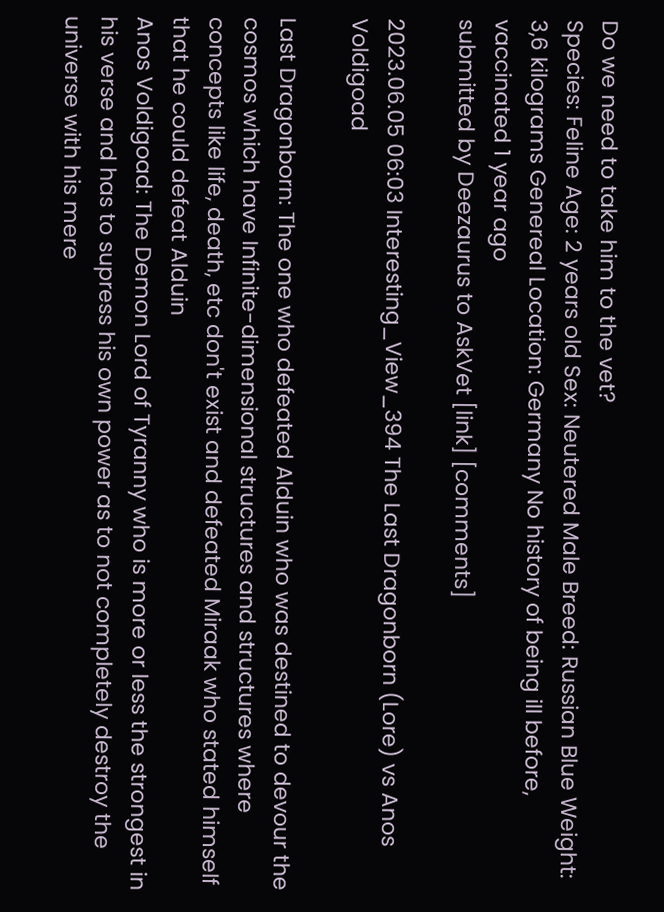Do we need to take him to the vet?
Species: Feline Age: 2 years old Sex: Neutered Male Breed: Russian Blue Weight: 3,6 kilograms Genereal Location: Germany No history of being ill before, vaccinated 1 year ago
submitted by Deezaurus to AskVet [link] [comments]

2023.06.05 06:03 Interesting_View_394 The Last Dragonborn (Lore) vs Anos Voldigoad

Last Dragonborn: The one who defeated Alduin who was destined to devour the cosmos which have Infinite-dimensional structures and structures where concepts like life, death, etc don't exist and defeated Miraak who stated himself that he could defeat Alduin
Anos Voldigoad: The Demon Lord of Tyranny who is more or less the strongest in his verse and has to supress his own power as to not completely destroy the universe with his mere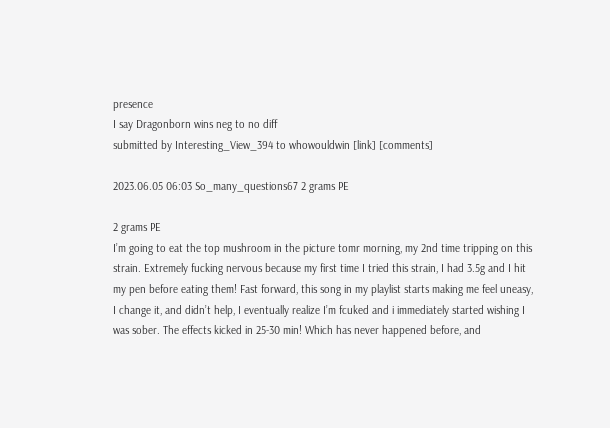presence
I say Dragonborn wins neg to no diff
submitted by Interesting_View_394 to whowouldwin [link] [comments]

2023.06.05 06:03 So_many_questions67 2 grams PE

2 grams PE
I’m going to eat the top mushroom in the picture tomr morning, my 2nd time tripping on this strain. Extremely fucking nervous because my first time I tried this strain, I had 3.5g and I hit my pen before eating them! Fast forward, this song in my playlist starts making me feel uneasy, I change it, and didn’t help, I eventually realize I’m fcuked and i immediately started wishing I was sober. The effects kicked in 25-30 min! Which has never happened before, and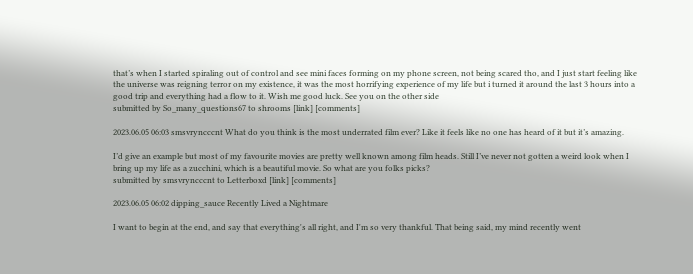that’s when I started spiraling out of control and see mini faces forming on my phone screen, not being scared tho, and I just start feeling like the universe was reigning terror on my existence, it was the most horrifying experience of my life but i turned it around the last 3 hours into a good trip and everything had a flow to it. Wish me good luck. See you on the other side
submitted by So_many_questions67 to shrooms [link] [comments]

2023.06.05 06:03 smsvryncccnt What do you think is the most underrated film ever? Like it feels like no one has heard of it but it’s amazing.

I’d give an example but most of my favourite movies are pretty well known among film heads. Still I’ve never not gotten a weird look when I bring up my life as a zucchini, which is a beautiful movie. So what are you folks picks?
submitted by smsvryncccnt to Letterboxd [link] [comments]

2023.06.05 06:02 dipping_sauce Recently Lived a Nightmare

I want to begin at the end, and say that everything's all right, and I'm so very thankful. That being said, my mind recently went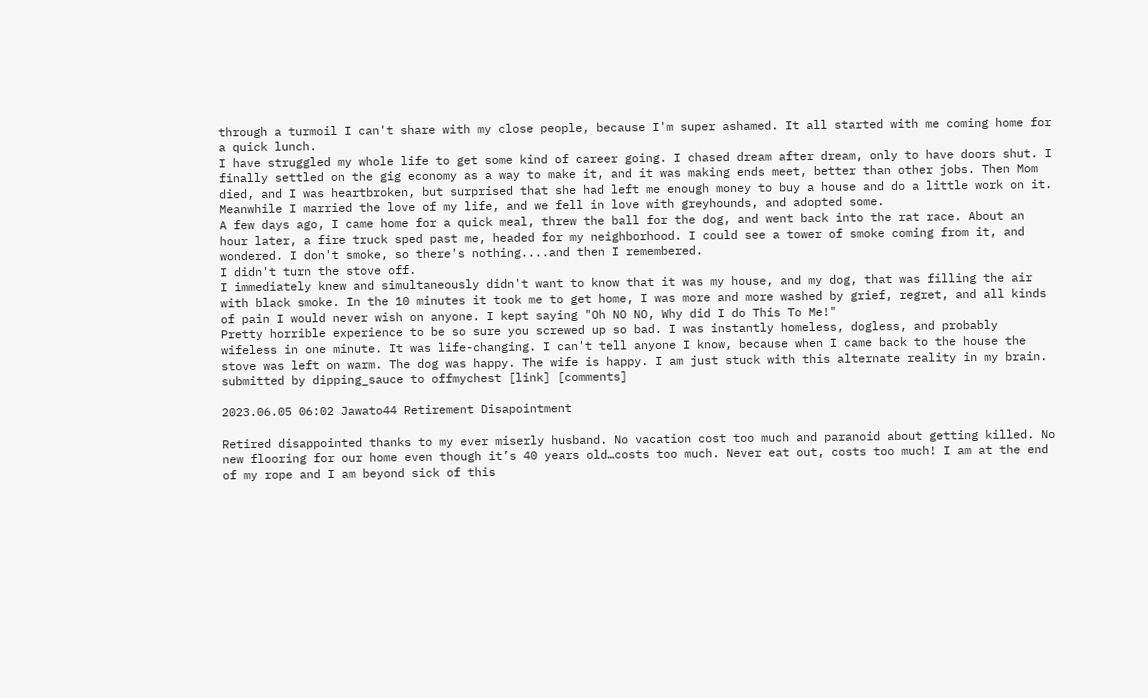through a turmoil I can't share with my close people, because I'm super ashamed. It all started with me coming home for a quick lunch.
I have struggled my whole life to get some kind of career going. I chased dream after dream, only to have doors shut. I finally settled on the gig economy as a way to make it, and it was making ends meet, better than other jobs. Then Mom died, and I was heartbroken, but surprised that she had left me enough money to buy a house and do a little work on it. Meanwhile I married the love of my life, and we fell in love with greyhounds, and adopted some.
A few days ago, I came home for a quick meal, threw the ball for the dog, and went back into the rat race. About an hour later, a fire truck sped past me, headed for my neighborhood. I could see a tower of smoke coming from it, and wondered. I don't smoke, so there's nothing....and then I remembered.
I didn't turn the stove off.
I immediately knew and simultaneously didn't want to know that it was my house, and my dog, that was filling the air with black smoke. In the 10 minutes it took me to get home, I was more and more washed by grief, regret, and all kinds of pain I would never wish on anyone. I kept saying "Oh NO NO, Why did I do This To Me!"
Pretty horrible experience to be so sure you screwed up so bad. I was instantly homeless, dogless, and probably wifeless in one minute. It was life-changing. I can't tell anyone I know, because when I came back to the house the stove was left on warm. The dog was happy. The wife is happy. I am just stuck with this alternate reality in my brain.
submitted by dipping_sauce to offmychest [link] [comments]

2023.06.05 06:02 Jawato44 Retirement Disapointment

Retired disappointed thanks to my ever miserly husband. No vacation cost too much and paranoid about getting killed. No new flooring for our home even though it’s 40 years old…costs too much. Never eat out, costs too much! I am at the end of my rope and I am beyond sick of this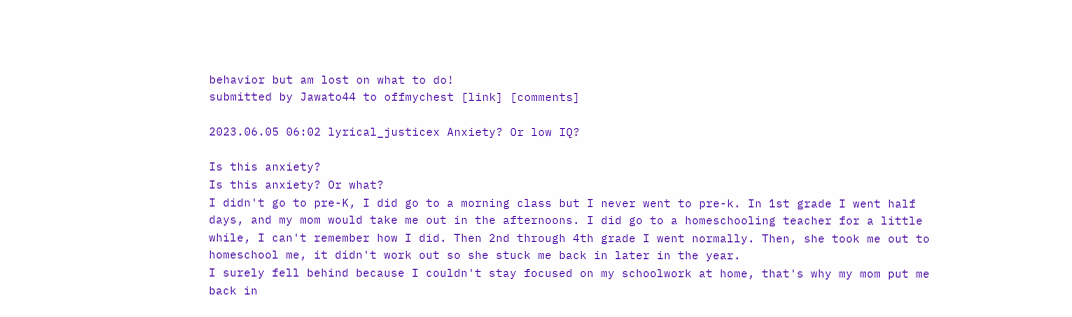behavior but am lost on what to do!
submitted by Jawato44 to offmychest [link] [comments]

2023.06.05 06:02 lyrical_justicex Anxiety? Or low IQ?

Is this anxiety?
Is this anxiety? Or what?
I didn't go to pre-K, I did go to a morning class but I never went to pre-k. In 1st grade I went half days, and my mom would take me out in the afternoons. I did go to a homeschooling teacher for a little while, I can't remember how I did. Then 2nd through 4th grade I went normally. Then, she took me out to homeschool me, it didn't work out so she stuck me back in later in the year.
I surely fell behind because I couldn't stay focused on my schoolwork at home, that's why my mom put me back in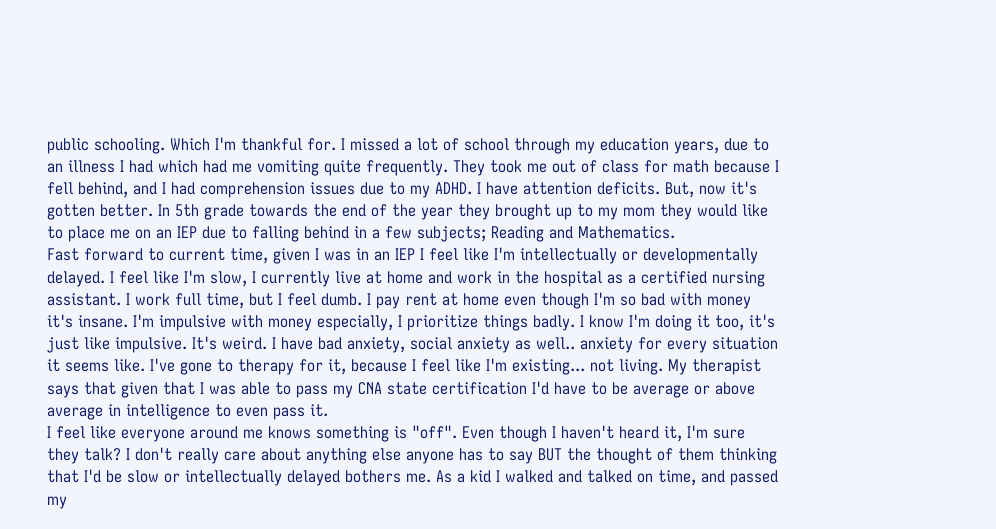public schooling. Which I'm thankful for. I missed a lot of school through my education years, due to an illness I had which had me vomiting quite frequently. They took me out of class for math because I fell behind, and I had comprehension issues due to my ADHD. I have attention deficits. But, now it's gotten better. In 5th grade towards the end of the year they brought up to my mom they would like to place me on an IEP due to falling behind in a few subjects; Reading and Mathematics.
Fast forward to current time, given I was in an IEP I feel like I'm intellectually or developmentally delayed. I feel like I'm slow, I currently live at home and work in the hospital as a certified nursing assistant. I work full time, but I feel dumb. I pay rent at home even though I'm so bad with money it's insane. I'm impulsive with money especially, I prioritize things badly. I know I'm doing it too, it's just like impulsive. It's weird. I have bad anxiety, social anxiety as well.. anxiety for every situation it seems like. I've gone to therapy for it, because I feel like I'm existing... not living. My therapist says that given that I was able to pass my CNA state certification I'd have to be average or above average in intelligence to even pass it.
I feel like everyone around me knows something is "off". Even though I haven't heard it, I'm sure they talk? I don't really care about anything else anyone has to say BUT the thought of them thinking that I'd be slow or intellectually delayed bothers me. As a kid I walked and talked on time, and passed my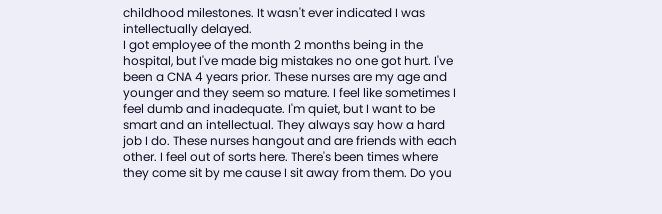childhood milestones. It wasn't ever indicated I was intellectually delayed.
I got employee of the month 2 months being in the hospital, but I've made big mistakes no one got hurt. I've been a CNA 4 years prior. These nurses are my age and younger and they seem so mature. I feel like sometimes I feel dumb and inadequate. I'm quiet, but I want to be smart and an intellectual. They always say how a hard job I do. These nurses hangout and are friends with each other. I feel out of sorts here. There's been times where they come sit by me cause I sit away from them. Do you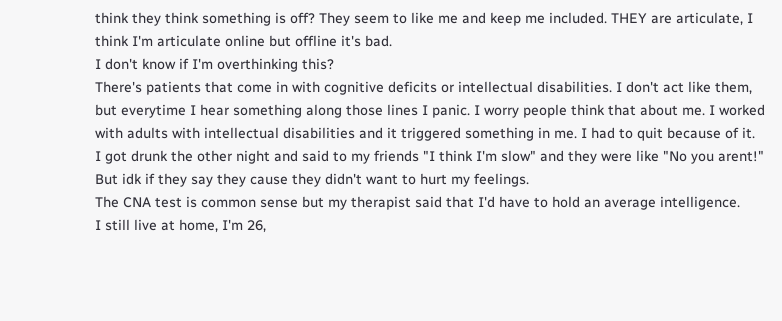think they think something is off? They seem to like me and keep me included. THEY are articulate, I think I'm articulate online but offline it's bad.
I don't know if I'm overthinking this?
There's patients that come in with cognitive deficits or intellectual disabilities. I don't act like them, but everytime I hear something along those lines I panic. I worry people think that about me. I worked with adults with intellectual disabilities and it triggered something in me. I had to quit because of it.
I got drunk the other night and said to my friends "I think I'm slow" and they were like "No you arent!" But idk if they say they cause they didn't want to hurt my feelings.
The CNA test is common sense but my therapist said that I'd have to hold an average intelligence.
I still live at home, I'm 26,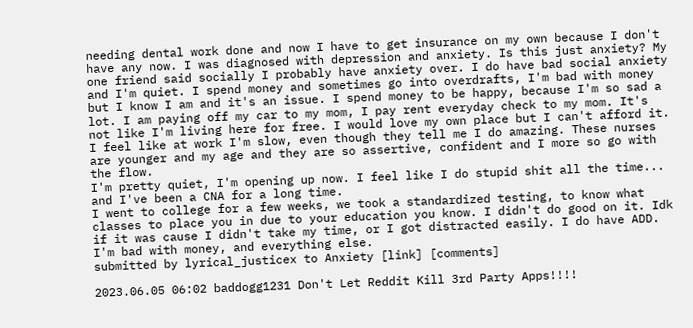needing dental work done and now I have to get insurance on my own because I don't have any now. I was diagnosed with depression and anxiety. Is this just anxiety? My one friend said socially I probably have anxiety over. I do have bad social anxiety and I'm quiet. I spend money and sometimes go into overdrafts, I'm bad with money but I know I am and it's an issue. I spend money to be happy, because I'm so sad a lot. I am paying off my car to my mom, I pay rent everyday check to my mom. It's not like I'm living here for free. I would love my own place but I can't afford it.
I feel like at work I'm slow, even though they tell me I do amazing. These nurses are younger and my age and they are so assertive, confident and I more so go with the flow.
I'm pretty quiet, I'm opening up now. I feel like I do stupid shit all the time... and I've been a CNA for a long time.
I went to college for a few weeks, we took a standardized testing, to know what classes to place you in due to your education you know. I didn't do good on it. Idk if it was cause I didn't take my time, or I got distracted easily. I do have ADD. I'm bad with money, and everything else.
submitted by lyrical_justicex to Anxiety [link] [comments]

2023.06.05 06:02 baddogg1231 Don't Let Reddit Kill 3rd Party Apps!!!!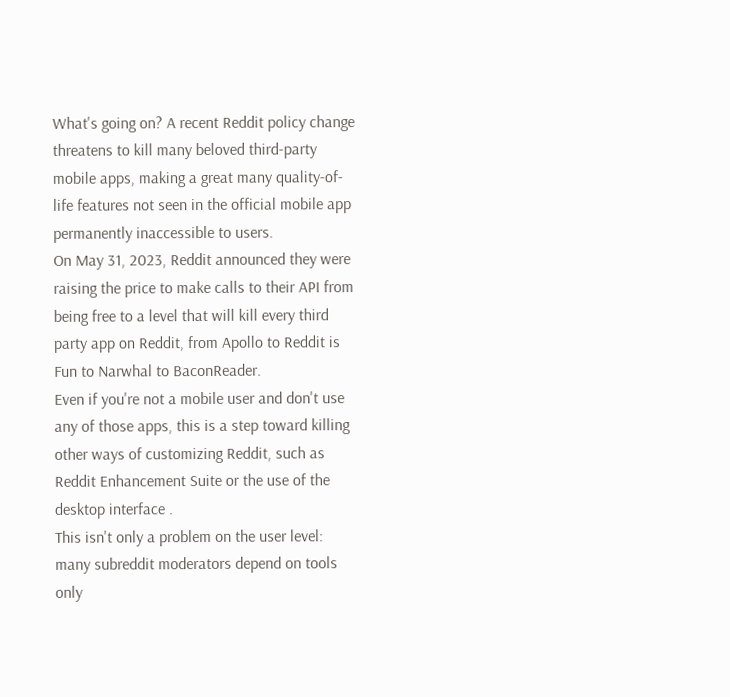What's going on? A recent Reddit policy change threatens to kill many beloved third-party mobile apps, making a great many quality-of-life features not seen in the official mobile app permanently inaccessible to users.
On May 31, 2023, Reddit announced they were raising the price to make calls to their API from being free to a level that will kill every third party app on Reddit, from Apollo to Reddit is Fun to Narwhal to BaconReader.
Even if you're not a mobile user and don't use any of those apps, this is a step toward killing other ways of customizing Reddit, such as Reddit Enhancement Suite or the use of the desktop interface .
This isn't only a problem on the user level: many subreddit moderators depend on tools only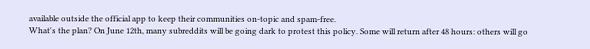available outside the official app to keep their communities on-topic and spam-free.
What's the plan? On June 12th, many subreddits will be going dark to protest this policy. Some will return after 48 hours: others will go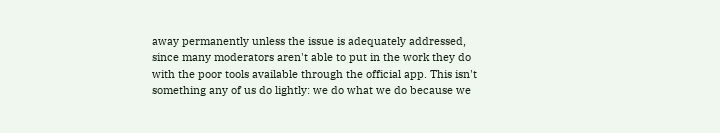away permanently unless the issue is adequately addressed, since many moderators aren't able to put in the work they do with the poor tools available through the official app. This isn't something any of us do lightly: we do what we do because we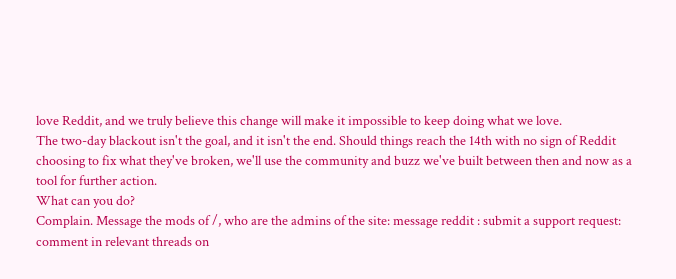love Reddit, and we truly believe this change will make it impossible to keep doing what we love.
The two-day blackout isn't the goal, and it isn't the end. Should things reach the 14th with no sign of Reddit choosing to fix what they've broken, we'll use the community and buzz we've built between then and now as a tool for further action.
What can you do?
Complain. Message the mods of /, who are the admins of the site: message reddit : submit a support request: comment in relevant threads on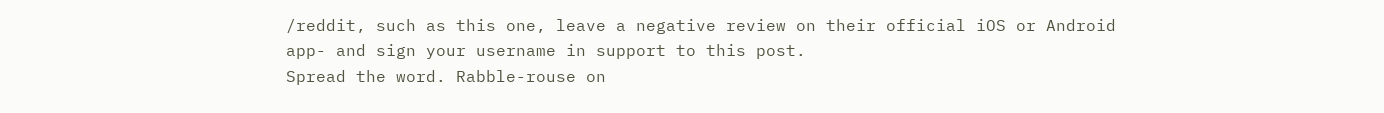/reddit, such as this one, leave a negative review on their official iOS or Android app- and sign your username in support to this post.
Spread the word. Rabble-rouse on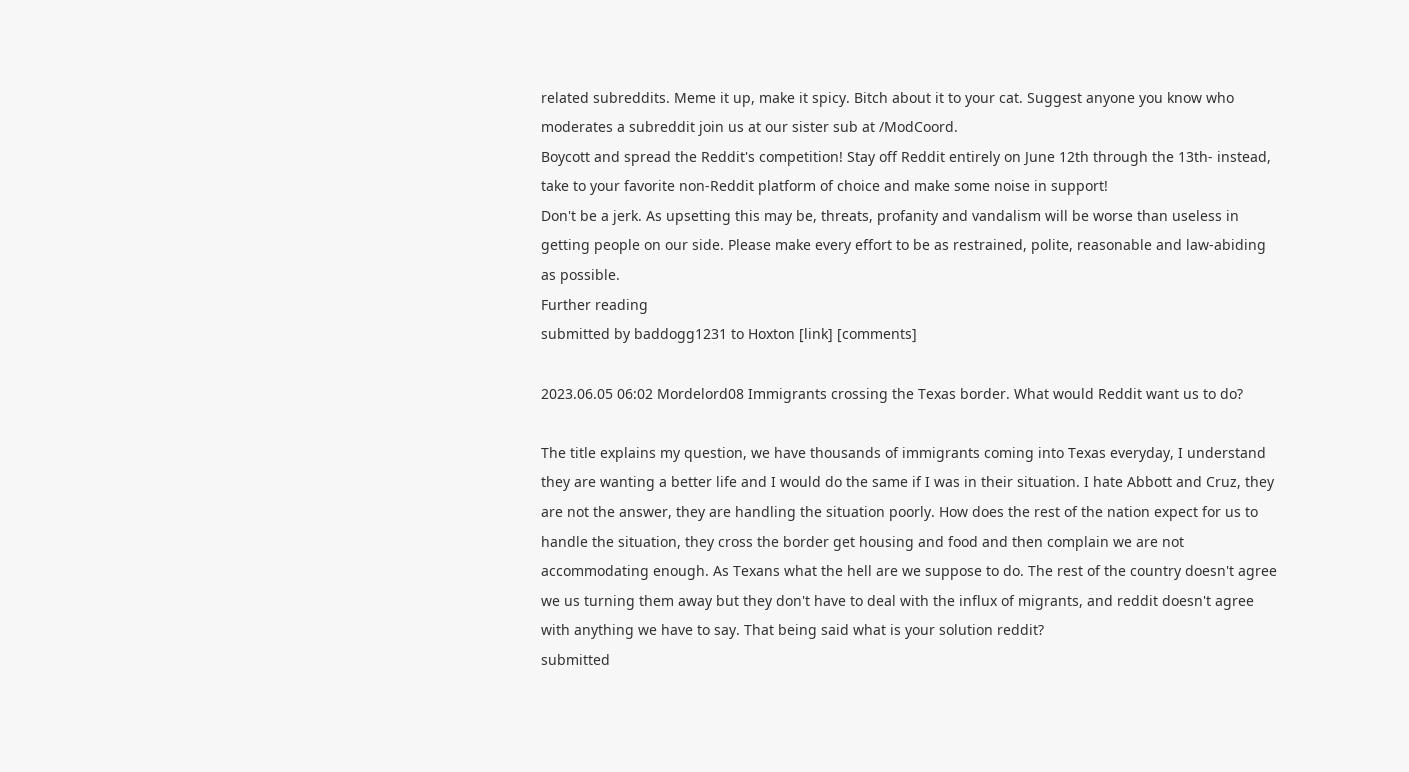related subreddits. Meme it up, make it spicy. Bitch about it to your cat. Suggest anyone you know who moderates a subreddit join us at our sister sub at /ModCoord.
Boycott and spread the Reddit's competition! Stay off Reddit entirely on June 12th through the 13th- instead, take to your favorite non-Reddit platform of choice and make some noise in support!
Don't be a jerk. As upsetting this may be, threats, profanity and vandalism will be worse than useless in getting people on our side. Please make every effort to be as restrained, polite, reasonable and law-abiding as possible.
Further reading
submitted by baddogg1231 to Hoxton [link] [comments]

2023.06.05 06:02 Mordelord08 Immigrants crossing the Texas border. What would Reddit want us to do?

The title explains my question, we have thousands of immigrants coming into Texas everyday, I understand they are wanting a better life and I would do the same if I was in their situation. I hate Abbott and Cruz, they are not the answer, they are handling the situation poorly. How does the rest of the nation expect for us to handle the situation, they cross the border get housing and food and then complain we are not accommodating enough. As Texans what the hell are we suppose to do. The rest of the country doesn't agree we us turning them away but they don't have to deal with the influx of migrants, and reddit doesn't agree with anything we have to say. That being said what is your solution reddit?
submitted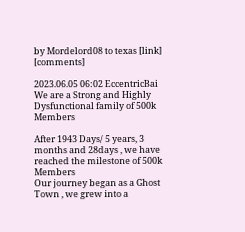by Mordelord08 to texas [link] [comments]

2023.06.05 06:02 EccentricBai We are a Strong and Highly Dysfunctional family of 500k Members

After 1943 Days/ 5 years, 3 months and 28days , we have reached the milestone of 500k Members
Our journey began as a Ghost Town , we grew into a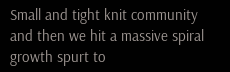Small and tight knit community and then we hit a massive spiral growth spurt to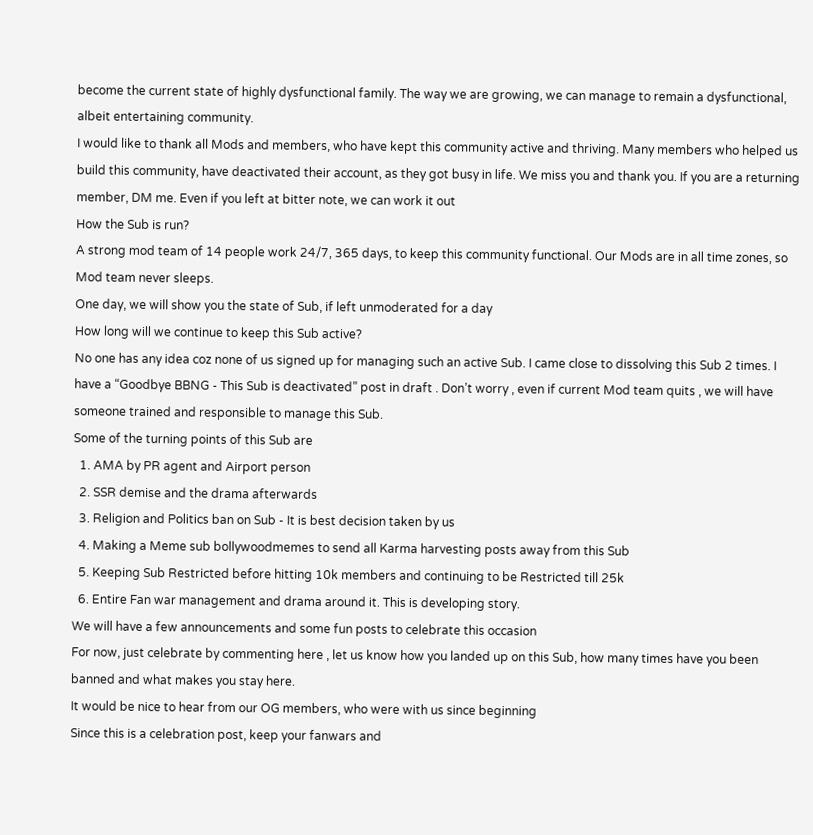become the current state of highly dysfunctional family. The way we are growing, we can manage to remain a dysfunctional, albeit entertaining community.
I would like to thank all Mods and members, who have kept this community active and thriving. Many members who helped us build this community, have deactivated their account, as they got busy in life. We miss you and thank you. If you are a returning member, DM me. Even if you left at bitter note, we can work it out
How the Sub is run?
A strong mod team of 14 people work 24/7, 365 days, to keep this community functional. Our Mods are in all time zones, so Mod team never sleeps.
One day, we will show you the state of Sub, if left unmoderated for a day
How long will we continue to keep this Sub active?
No one has any idea coz none of us signed up for managing such an active Sub. I came close to dissolving this Sub 2 times. I have a “Goodbye BBNG - This Sub is deactivated” post in draft . Don’t worry , even if current Mod team quits , we will have someone trained and responsible to manage this Sub.
Some of the turning points of this Sub are
  1. AMA by PR agent and Airport person
  2. SSR demise and the drama afterwards
  3. Religion and Politics ban on Sub - It is best decision taken by us
  4. Making a Meme sub bollywoodmemes to send all Karma harvesting posts away from this Sub
  5. Keeping Sub Restricted before hitting 10k members and continuing to be Restricted till 25k
  6. Entire Fan war management and drama around it. This is developing story.
We will have a few announcements and some fun posts to celebrate this occasion
For now, just celebrate by commenting here , let us know how you landed up on this Sub, how many times have you been banned and what makes you stay here.
It would be nice to hear from our OG members, who were with us since beginning
Since this is a celebration post, keep your fanwars and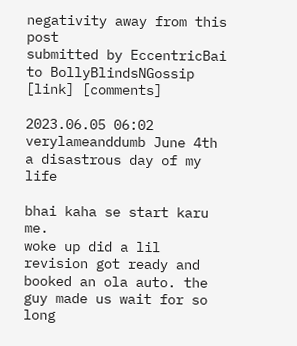negativity away from this post
submitted by EccentricBai to BollyBlindsNGossip [link] [comments]

2023.06.05 06:02 verylameanddumb June 4th a disastrous day of my life

bhai kaha se start karu me.
woke up did a lil revision got ready and booked an ola auto. the guy made us wait for so long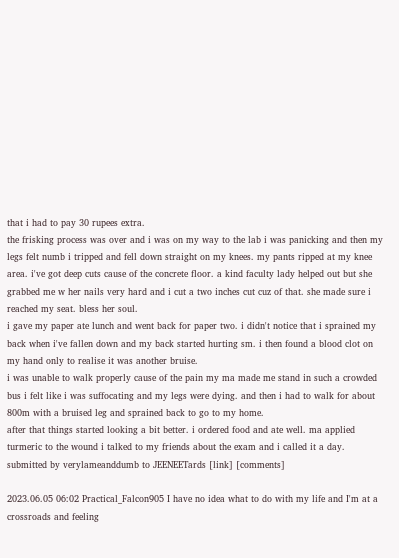that i had to pay 30 rupees extra.
the frisking process was over and i was on my way to the lab i was panicking and then my legs felt numb i tripped and fell down straight on my knees. my pants ripped at my knee area. i've got deep cuts cause of the concrete floor. a kind faculty lady helped out but she grabbed me w her nails very hard and i cut a two inches cut cuz of that. she made sure i reached my seat. bless her soul.
i gave my paper ate lunch and went back for paper two. i didn't notice that i sprained my back when i've fallen down and my back started hurting sm. i then found a blood clot on my hand only to realise it was another bruise.
i was unable to walk properly cause of the pain my ma made me stand in such a crowded bus i felt like i was suffocating and my legs were dying. and then i had to walk for about 800m with a bruised leg and sprained back to go to my home.
after that things started looking a bit better. i ordered food and ate well. ma applied turmeric to the wound i talked to my friends about the exam and i called it a day.
submitted by verylameanddumb to JEENEETards [link] [comments]

2023.06.05 06:02 Practical_Falcon905 I have no idea what to do with my life and I'm at a crossroads and feeling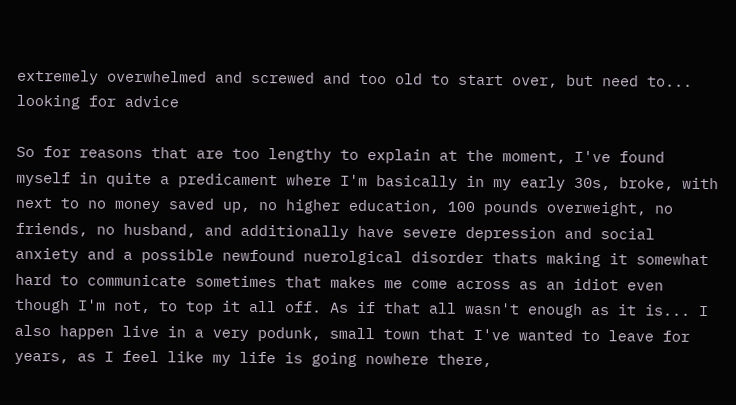extremely overwhelmed and screwed and too old to start over, but need to... looking for advice

So for reasons that are too lengthy to explain at the moment, I've found myself in quite a predicament where I'm basically in my early 30s, broke, with next to no money saved up, no higher education, 100 pounds overweight, no friends, no husband, and additionally have severe depression and social anxiety and a possible newfound nuerolgical disorder thats making it somewhat hard to communicate sometimes that makes me come across as an idiot even though I'm not, to top it all off. As if that all wasn't enough as it is... I also happen live in a very podunk, small town that I've wanted to leave for years, as I feel like my life is going nowhere there,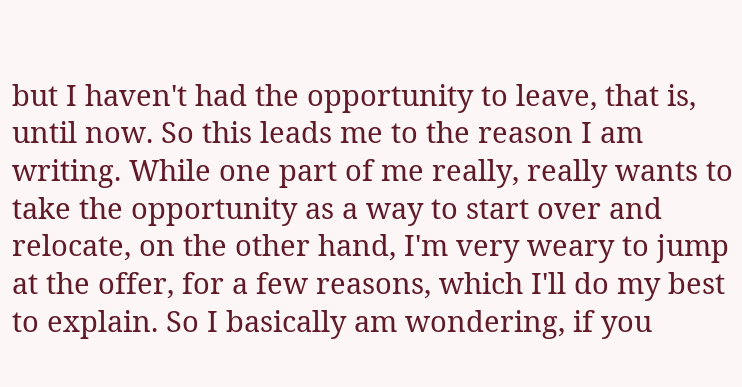but I haven't had the opportunity to leave, that is, until now. So this leads me to the reason I am writing. While one part of me really, really wants to take the opportunity as a way to start over and relocate, on the other hand, I'm very weary to jump at the offer, for a few reasons, which I'll do my best to explain. So I basically am wondering, if you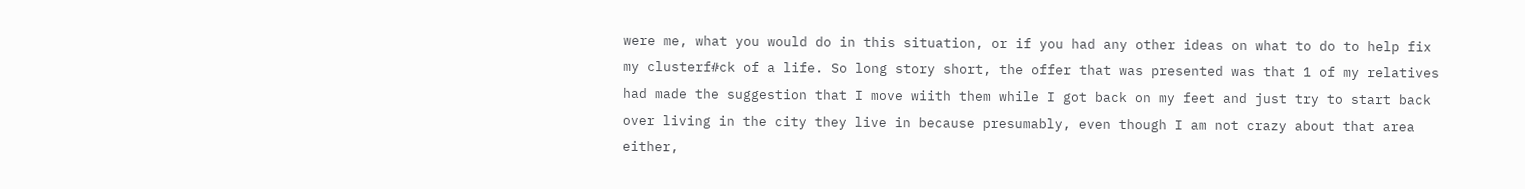were me, what you would do in this situation, or if you had any other ideas on what to do to help fix my clusterf#ck of a life. So long story short, the offer that was presented was that 1 of my relatives had made the suggestion that I move wiith them while I got back on my feet and just try to start back over living in the city they live in because presumably, even though I am not crazy about that area either,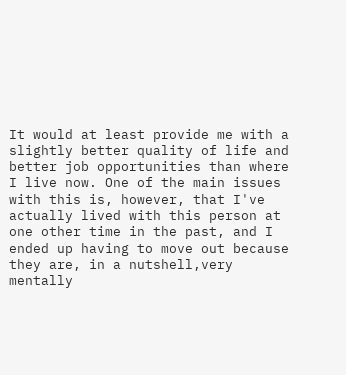It would at least provide me with a slightly better quality of life and better job opportunities than where I live now. One of the main issues with this is, however, that I've actually lived with this person at one other time in the past, and I ended up having to move out because they are, in a nutshell,very mentally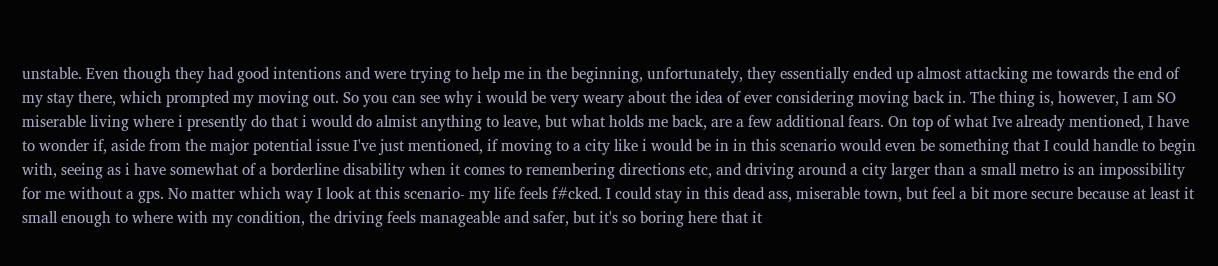unstable. Even though they had good intentions and were trying to help me in the beginning, unfortunately, they essentially ended up almost attacking me towards the end of my stay there, which prompted my moving out. So you can see why i would be very weary about the idea of ever considering moving back in. The thing is, however, I am SO miserable living where i presently do that i would do almist anything to leave, but what holds me back, are a few additional fears. On top of what Ive already mentioned, I have to wonder if, aside from the major potential issue I've just mentioned, if moving to a city like i would be in in this scenario would even be something that I could handle to begin with, seeing as i have somewhat of a borderline disability when it comes to remembering directions etc, and driving around a city larger than a small metro is an impossibility for me without a gps. No matter which way I look at this scenario- my life feels f#cked. I could stay in this dead ass, miserable town, but feel a bit more secure because at least it small enough to where with my condition, the driving feels manageable and safer, but it's so boring here that it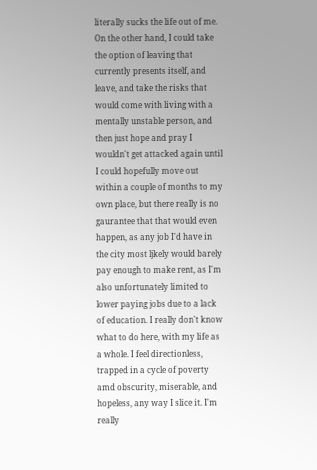literally sucks the life out of me. On the other hand, I could take the option of leaving that currently presents itself, and leave, and take the risks that would come with living with a mentally unstable person, and then just hope and pray I wouldn't get attacked again until I could hopefully move out within a couple of months to my own place, but there really is no gaurantee that that would even happen, as any job I'd have in the city most ljkely would barely pay enough to make rent, as I'm also unfortunately limited to lower paying jobs due to a lack of education. I really don't know what to do here, with my life as a whole. I feel directionless, trapped in a cycle of poverty amd obscurity, miserable, and hopeless, any way I slice it. I'm really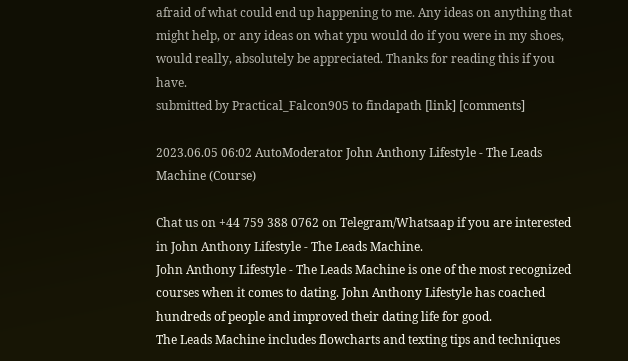afraid of what could end up happening to me. Any ideas on anything that might help, or any ideas on what ypu would do if you were in my shoes, would really, absolutely be appreciated. Thanks for reading this if you have.
submitted by Practical_Falcon905 to findapath [link] [comments]

2023.06.05 06:02 AutoModerator John Anthony Lifestyle - The Leads Machine (Course)

Chat us on +44 759 388 0762 on Telegram/Whatsaap if you are interested in John Anthony Lifestyle - The Leads Machine.
John Anthony Lifestyle - The Leads Machine is one of the most recognized courses when it comes to dating. John Anthony Lifestyle has coached hundreds of people and improved their dating life for good.
The Leads Machine includes flowcharts and texting tips and techniques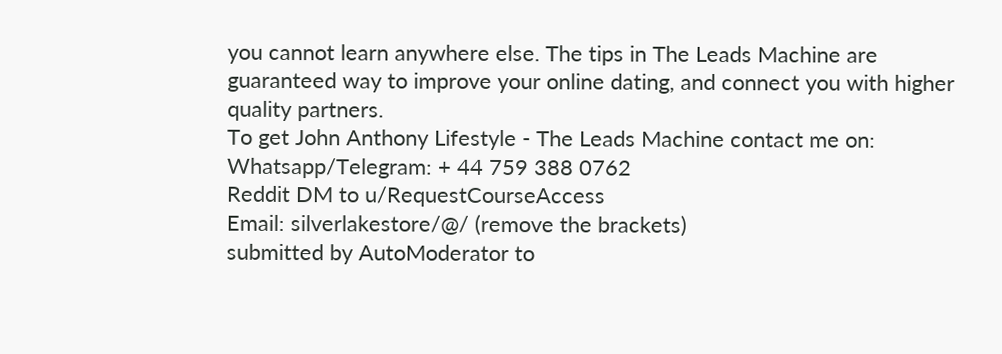you cannot learn anywhere else. The tips in The Leads Machine are guaranteed way to improve your online dating, and connect you with higher quality partners.
To get John Anthony Lifestyle - The Leads Machine contact me on:
Whatsapp/Telegram: + 44 759 388 0762
Reddit DM to u/RequestCourseAccess
Email: silverlakestore/@/ (remove the brackets)
submitted by AutoModerator to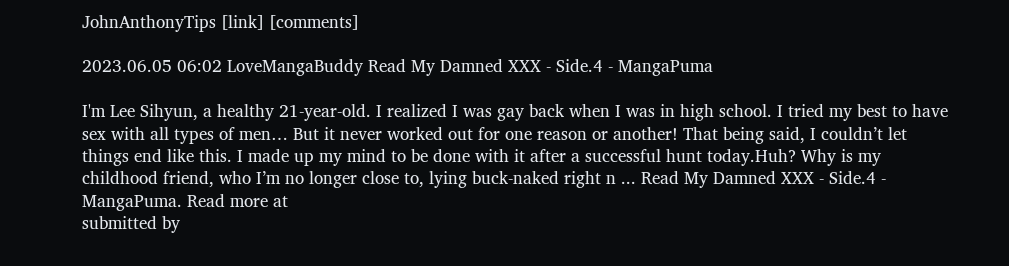JohnAnthonyTips [link] [comments]

2023.06.05 06:02 LoveMangaBuddy Read My Damned XXX - Side.4 - MangaPuma

I'm Lee Sihyun, a healthy 21-year-old. I realized I was gay back when I was in high school. I tried my best to have sex with all types of men… But it never worked out for one reason or another! That being said, I couldn’t let things end like this. I made up my mind to be done with it after a successful hunt today.Huh? Why is my childhood friend, who I’m no longer close to, lying buck-naked right n ... Read My Damned XXX - Side.4 - MangaPuma. Read more at
submitted by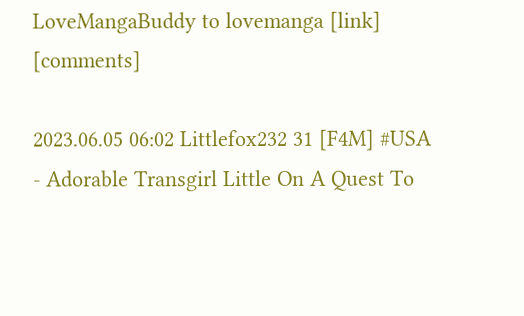LoveMangaBuddy to lovemanga [link] [comments]

2023.06.05 06:02 Littlefox232 31 [F4M] #USA - Adorable Transgirl Little On A Quest To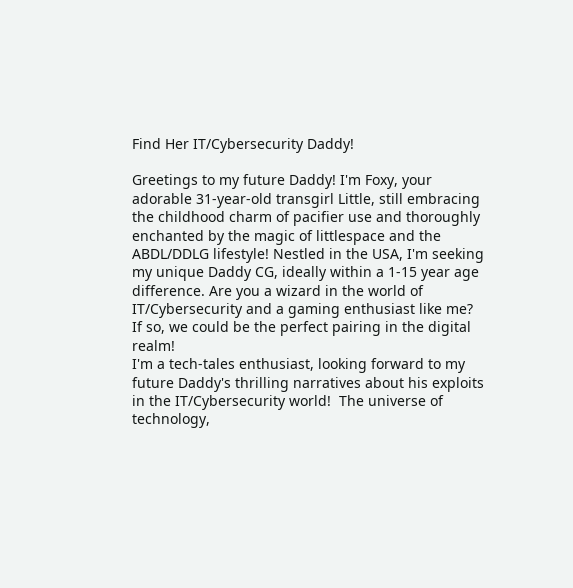Find Her IT/Cybersecurity Daddy!

Greetings to my future Daddy! I'm Foxy, your adorable 31-year-old transgirl Little, still embracing the childhood charm of pacifier use and thoroughly enchanted by the magic of littlespace and the ABDL/DDLG lifestyle! Nestled in the USA, I'm seeking my unique Daddy CG, ideally within a 1-15 year age difference. Are you a wizard in the world of IT/Cybersecurity and a gaming enthusiast like me? If so, we could be the perfect pairing in the digital realm!
I'm a tech-tales enthusiast, looking forward to my future Daddy's thrilling narratives about his exploits in the IT/Cybersecurity world!  The universe of technology,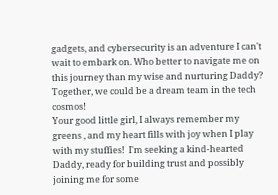gadgets, and cybersecurity is an adventure I can't wait to embark on. Who better to navigate me on this journey than my wise and nurturing Daddy? Together, we could be a dream team in the tech cosmos!
Your good little girl, I always remember my greens , and my heart fills with joy when I play with my stuffies!  I'm seeking a kind-hearted Daddy, ready for building trust and possibly joining me for some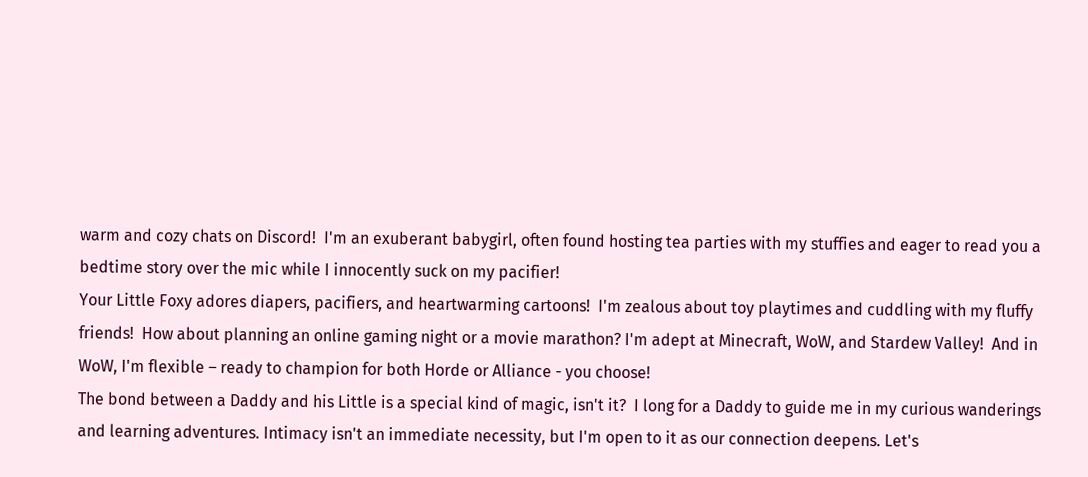warm and cozy chats on Discord!  I'm an exuberant babygirl, often found hosting tea parties with my stuffies and eager to read you a bedtime story over the mic while I innocently suck on my pacifier!
Your Little Foxy adores diapers, pacifiers, and heartwarming cartoons!  I'm zealous about toy playtimes and cuddling with my fluffy friends!  How about planning an online gaming night or a movie marathon? I'm adept at Minecraft, WoW, and Stardew Valley!  And in WoW, I'm flexible – ready to champion for both Horde or Alliance - you choose!
The bond between a Daddy and his Little is a special kind of magic, isn't it?  I long for a Daddy to guide me in my curious wanderings and learning adventures. Intimacy isn't an immediate necessity, but I'm open to it as our connection deepens. Let's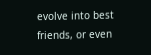evolve into best friends, or even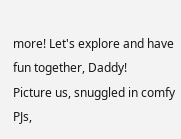more! Let's explore and have fun together, Daddy!
Picture us, snuggled in comfy PJs,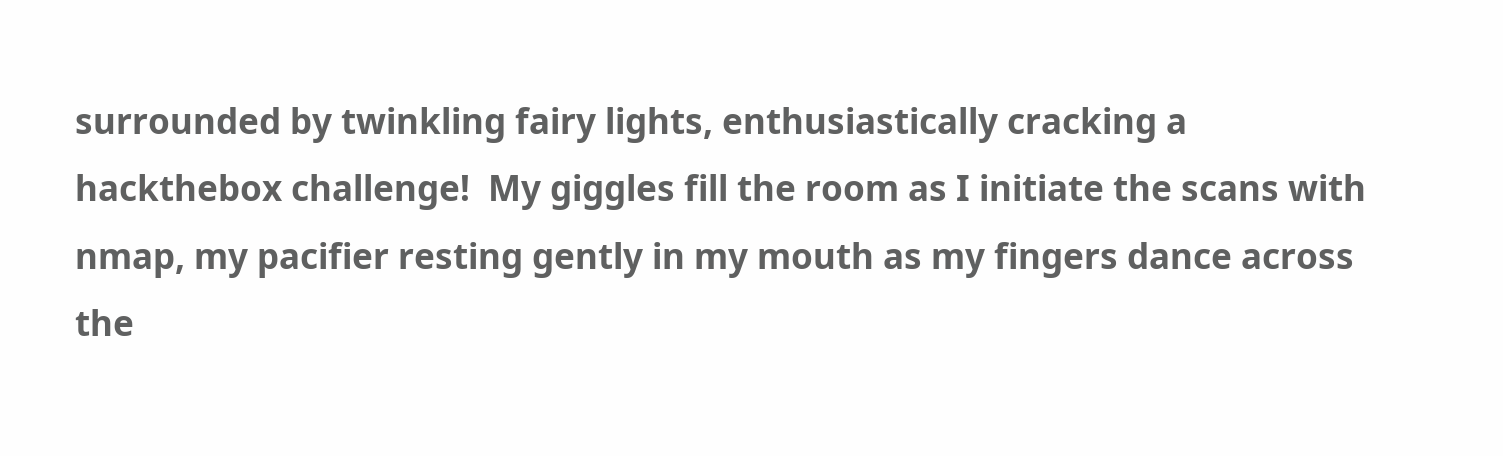surrounded by twinkling fairy lights, enthusiastically cracking a hackthebox challenge!  My giggles fill the room as I initiate the scans with nmap, my pacifier resting gently in my mouth as my fingers dance across the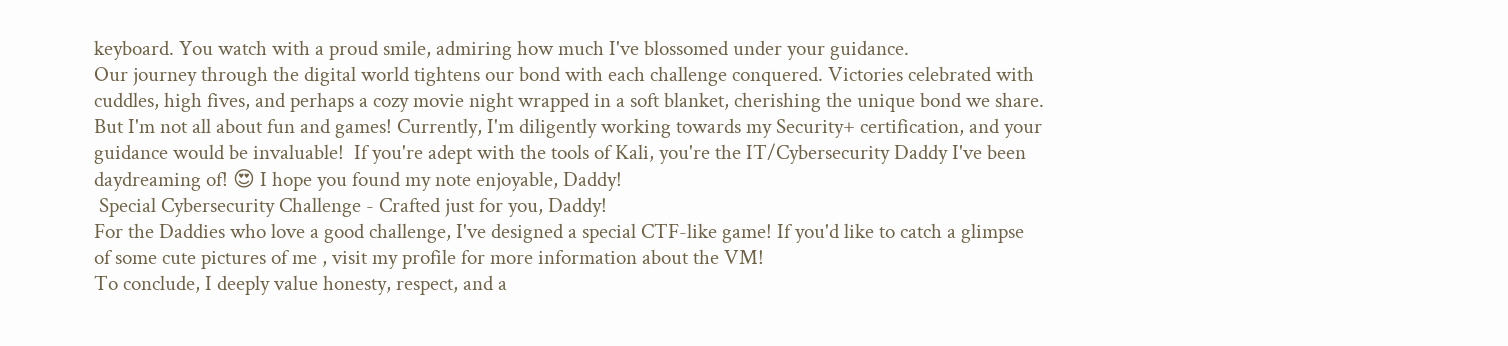keyboard. You watch with a proud smile, admiring how much I've blossomed under your guidance.
Our journey through the digital world tightens our bond with each challenge conquered. Victories celebrated with cuddles, high fives, and perhaps a cozy movie night wrapped in a soft blanket, cherishing the unique bond we share.
But I'm not all about fun and games! Currently, I'm diligently working towards my Security+ certification, and your guidance would be invaluable!  If you're adept with the tools of Kali, you're the IT/Cybersecurity Daddy I've been daydreaming of! 😍 I hope you found my note enjoyable, Daddy!
 Special Cybersecurity Challenge - Crafted just for you, Daddy!
For the Daddies who love a good challenge, I've designed a special CTF-like game! If you'd like to catch a glimpse of some cute pictures of me , visit my profile for more information about the VM!
To conclude, I deeply value honesty, respect, and a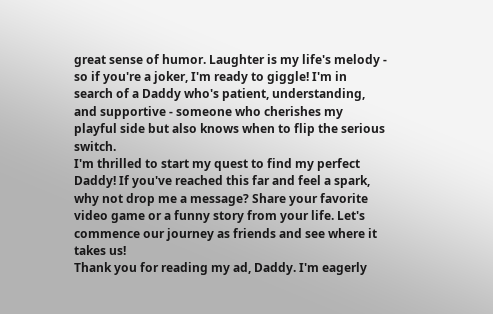great sense of humor. Laughter is my life's melody - so if you're a joker, I'm ready to giggle! I'm in search of a Daddy who's patient, understanding, and supportive - someone who cherishes my playful side but also knows when to flip the serious switch.
I'm thrilled to start my quest to find my perfect Daddy! If you've reached this far and feel a spark, why not drop me a message? Share your favorite video game or a funny story from your life. Let's commence our journey as friends and see where it takes us!
Thank you for reading my ad, Daddy. I'm eagerly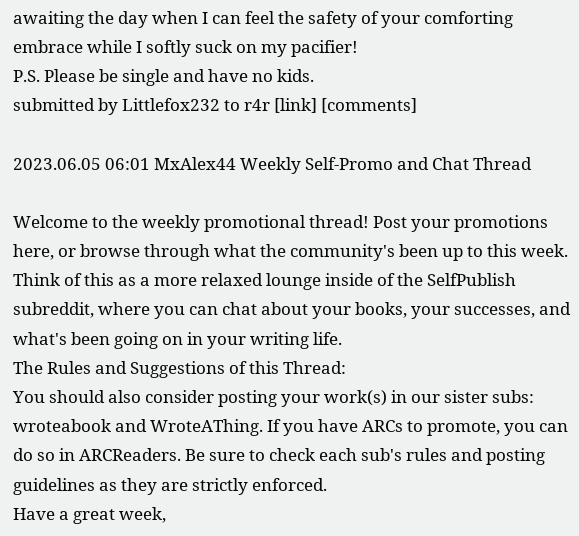awaiting the day when I can feel the safety of your comforting embrace while I softly suck on my pacifier!
P.S. Please be single and have no kids.
submitted by Littlefox232 to r4r [link] [comments]

2023.06.05 06:01 MxAlex44 Weekly Self-Promo and Chat Thread

Welcome to the weekly promotional thread! Post your promotions here, or browse through what the community's been up to this week. Think of this as a more relaxed lounge inside of the SelfPublish subreddit, where you can chat about your books, your successes, and what's been going on in your writing life.
The Rules and Suggestions of this Thread:
You should also consider posting your work(s) in our sister subs: wroteabook and WroteAThing. If you have ARCs to promote, you can do so in ARCReaders. Be sure to check each sub's rules and posting guidelines as they are strictly enforced.
Have a great week,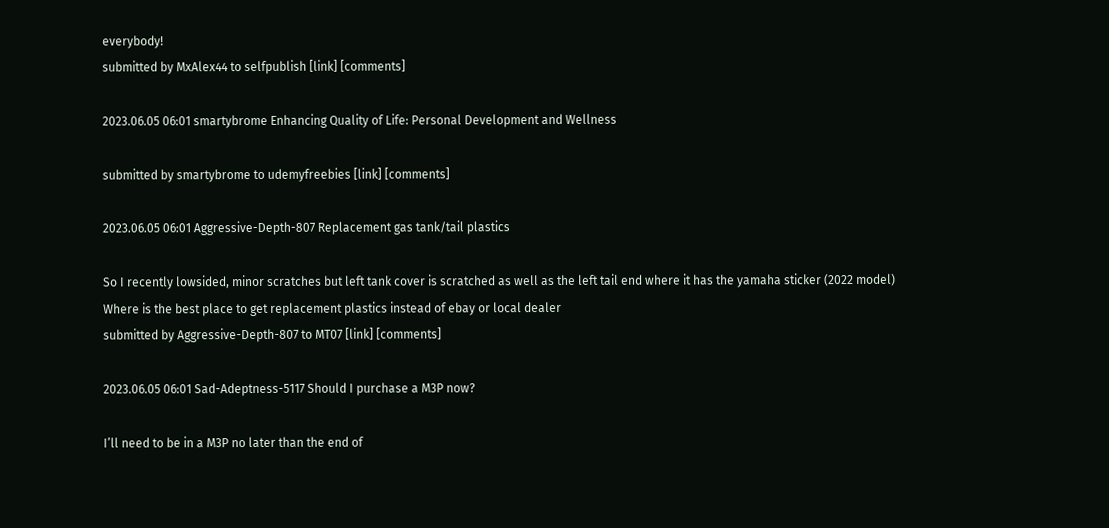everybody!
submitted by MxAlex44 to selfpublish [link] [comments]

2023.06.05 06:01 smartybrome Enhancing Quality of Life: Personal Development and Wellness

submitted by smartybrome to udemyfreebies [link] [comments]

2023.06.05 06:01 Aggressive-Depth-807 Replacement gas tank/tail plastics

So I recently lowsided, minor scratches but left tank cover is scratched as well as the left tail end where it has the yamaha sticker (2022 model) Where is the best place to get replacement plastics instead of ebay or local dealer
submitted by Aggressive-Depth-807 to MT07 [link] [comments]

2023.06.05 06:01 Sad-Adeptness-5117 Should I purchase a M3P now?

I’ll need to be in a M3P no later than the end of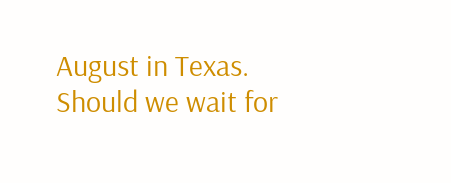August in Texas. Should we wait for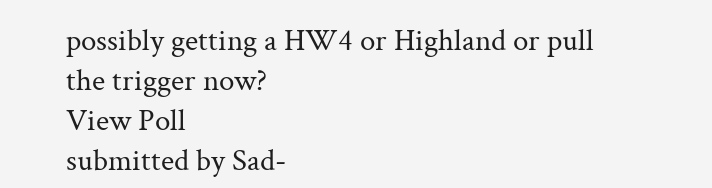possibly getting a HW4 or Highland or pull the trigger now?
View Poll
submitted by Sad-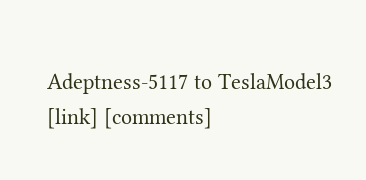Adeptness-5117 to TeslaModel3 [link] [comments]